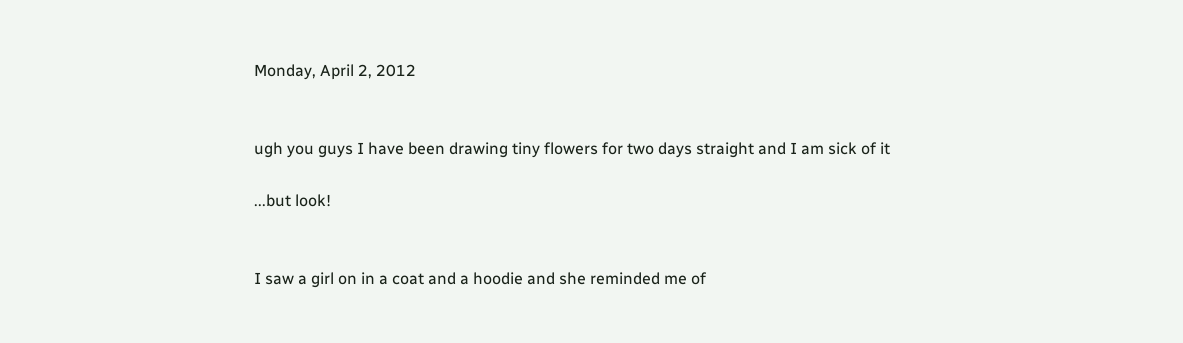Monday, April 2, 2012


ugh you guys I have been drawing tiny flowers for two days straight and I am sick of it

...but look!


I saw a girl on in a coat and a hoodie and she reminded me of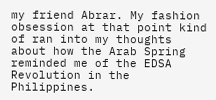my friend Abrar. My fashion obsession at that point kind of ran into my thoughts about how the Arab Spring reminded me of the EDSA Revolution in the Philippines.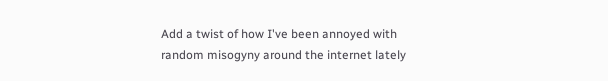Add a twist of how I've been annoyed with random misogyny around the internet lately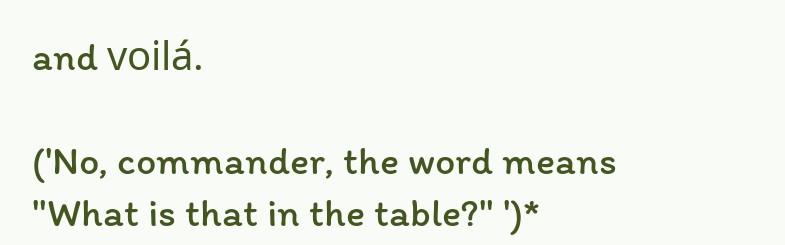and voilá.

('No, commander, the word means "What is that in the table?" ')*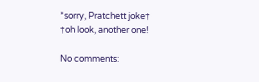*sorry, Pratchett joke†
†oh look, another one!

No comments: